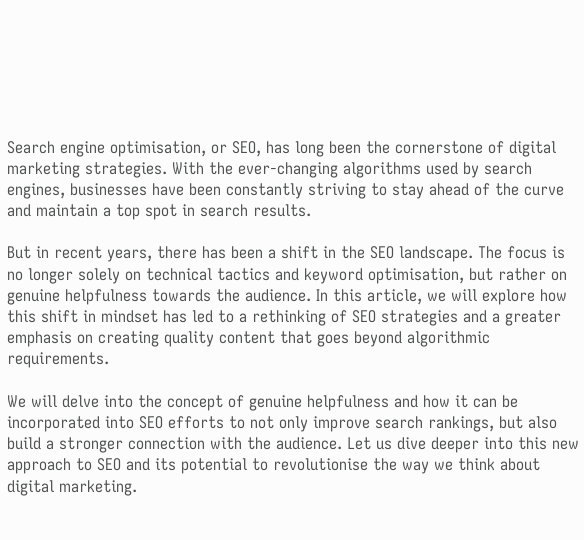Search engine optimisation, or SEO, has long been the cornerstone of digital marketing strategies. With the ever-changing algorithms used by search engines, businesses have been constantly striving to stay ahead of the curve and maintain a top spot in search results.

But in recent years, there has been a shift in the SEO landscape. The focus is no longer solely on technical tactics and keyword optimisation, but rather on genuine helpfulness towards the audience. In this article, we will explore how this shift in mindset has led to a rethinking of SEO strategies and a greater emphasis on creating quality content that goes beyond algorithmic requirements.

We will delve into the concept of genuine helpfulness and how it can be incorporated into SEO efforts to not only improve search rankings, but also build a stronger connection with the audience. Let us dive deeper into this new approach to SEO and its potential to revolutionise the way we think about digital marketing.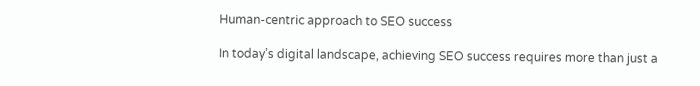Human-centric approach to SEO success

In today’s digital landscape, achieving SEO success requires more than just a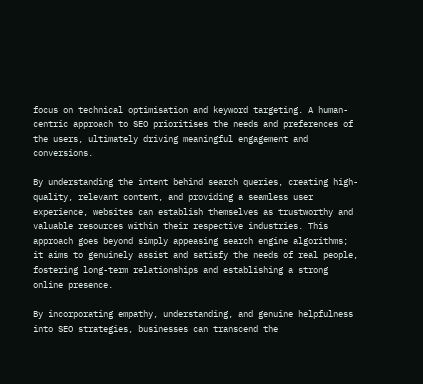focus on technical optimisation and keyword targeting. A human-centric approach to SEO prioritises the needs and preferences of the users, ultimately driving meaningful engagement and conversions.

By understanding the intent behind search queries, creating high-quality, relevant content, and providing a seamless user experience, websites can establish themselves as trustworthy and valuable resources within their respective industries. This approach goes beyond simply appeasing search engine algorithms; it aims to genuinely assist and satisfy the needs of real people, fostering long-term relationships and establishing a strong online presence.

By incorporating empathy, understanding, and genuine helpfulness into SEO strategies, businesses can transcend the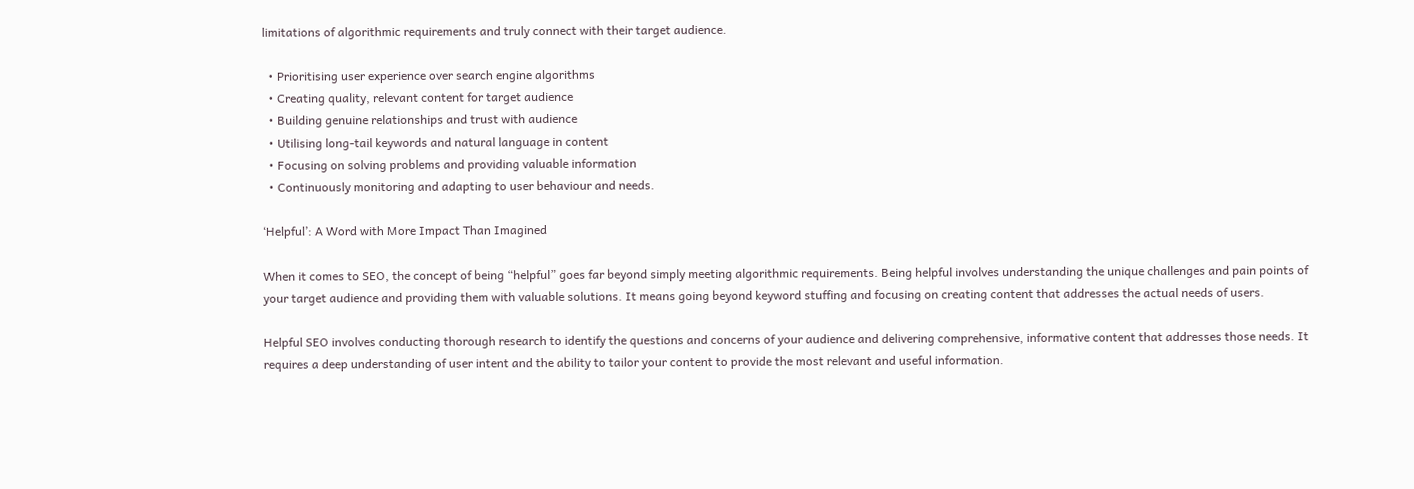limitations of algorithmic requirements and truly connect with their target audience.

  • Prioritising user experience over search engine algorithms
  • Creating quality, relevant content for target audience
  • Building genuine relationships and trust with audience
  • Utilising long-tail keywords and natural language in content
  • Focusing on solving problems and providing valuable information
  • Continuously monitoring and adapting to user behaviour and needs.

‘Helpful’: A Word with More Impact Than Imagined

When it comes to SEO, the concept of being “helpful” goes far beyond simply meeting algorithmic requirements. Being helpful involves understanding the unique challenges and pain points of your target audience and providing them with valuable solutions. It means going beyond keyword stuffing and focusing on creating content that addresses the actual needs of users.

Helpful SEO involves conducting thorough research to identify the questions and concerns of your audience and delivering comprehensive, informative content that addresses those needs. It requires a deep understanding of user intent and the ability to tailor your content to provide the most relevant and useful information.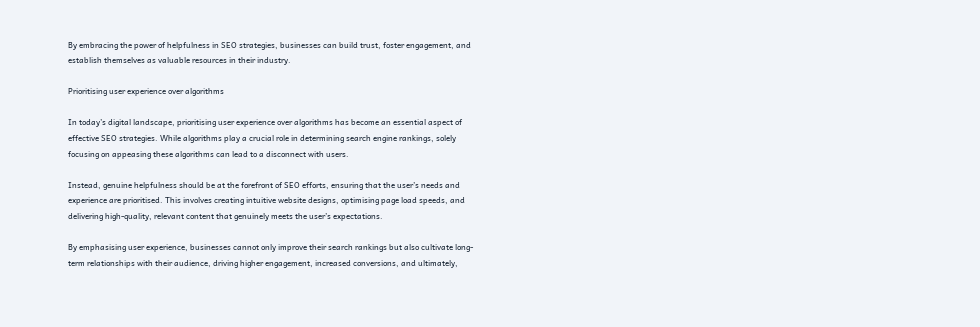By embracing the power of helpfulness in SEO strategies, businesses can build trust, foster engagement, and establish themselves as valuable resources in their industry.

Prioritising user experience over algorithms

In today’s digital landscape, prioritising user experience over algorithms has become an essential aspect of effective SEO strategies. While algorithms play a crucial role in determining search engine rankings, solely focusing on appeasing these algorithms can lead to a disconnect with users.

Instead, genuine helpfulness should be at the forefront of SEO efforts, ensuring that the user’s needs and experience are prioritised. This involves creating intuitive website designs, optimising page load speeds, and delivering high-quality, relevant content that genuinely meets the user’s expectations.

By emphasising user experience, businesses cannot only improve their search rankings but also cultivate long-term relationships with their audience, driving higher engagement, increased conversions, and ultimately,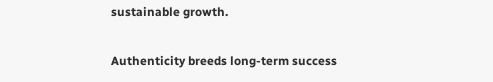sustainable growth.

Authenticity breeds long-term success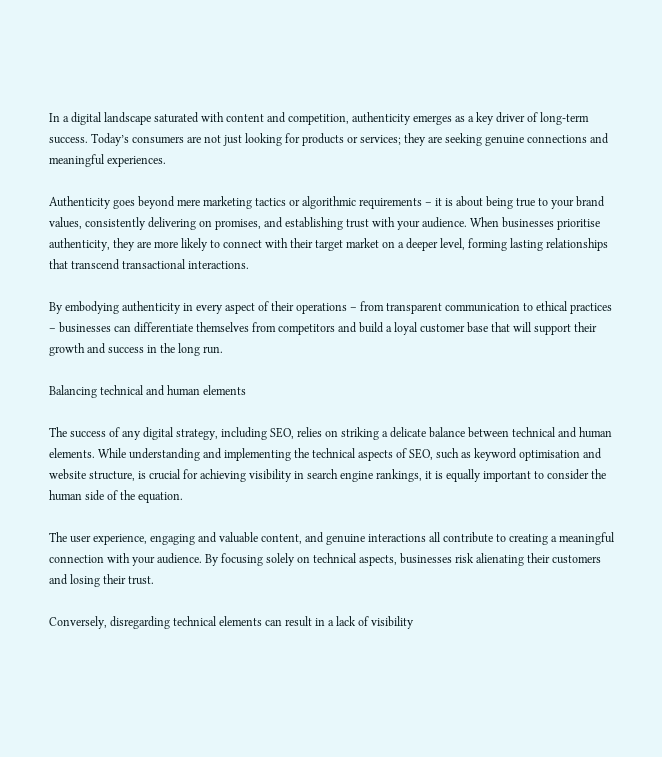In a digital landscape saturated with content and competition, authenticity emerges as a key driver of long-term success. Today’s consumers are not just looking for products or services; they are seeking genuine connections and meaningful experiences.

Authenticity goes beyond mere marketing tactics or algorithmic requirements – it is about being true to your brand values, consistently delivering on promises, and establishing trust with your audience. When businesses prioritise authenticity, they are more likely to connect with their target market on a deeper level, forming lasting relationships that transcend transactional interactions.

By embodying authenticity in every aspect of their operations – from transparent communication to ethical practices – businesses can differentiate themselves from competitors and build a loyal customer base that will support their growth and success in the long run.

Balancing technical and human elements

The success of any digital strategy, including SEO, relies on striking a delicate balance between technical and human elements. While understanding and implementing the technical aspects of SEO, such as keyword optimisation and website structure, is crucial for achieving visibility in search engine rankings, it is equally important to consider the human side of the equation.

The user experience, engaging and valuable content, and genuine interactions all contribute to creating a meaningful connection with your audience. By focusing solely on technical aspects, businesses risk alienating their customers and losing their trust.

Conversely, disregarding technical elements can result in a lack of visibility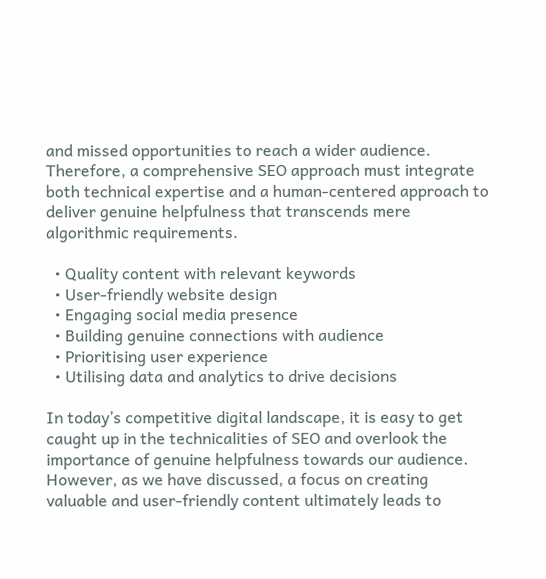and missed opportunities to reach a wider audience. Therefore, a comprehensive SEO approach must integrate both technical expertise and a human-centered approach to deliver genuine helpfulness that transcends mere algorithmic requirements.

  • Quality content with relevant keywords
  • User-friendly website design
  • Engaging social media presence
  • Building genuine connections with audience
  • Prioritising user experience
  • Utilising data and analytics to drive decisions

In today’s competitive digital landscape, it is easy to get caught up in the technicalities of SEO and overlook the importance of genuine helpfulness towards our audience. However, as we have discussed, a focus on creating valuable and user-friendly content ultimately leads to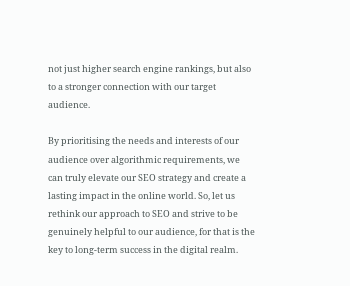not just higher search engine rankings, but also to a stronger connection with our target audience.

By prioritising the needs and interests of our audience over algorithmic requirements, we can truly elevate our SEO strategy and create a lasting impact in the online world. So, let us rethink our approach to SEO and strive to be genuinely helpful to our audience, for that is the key to long-term success in the digital realm.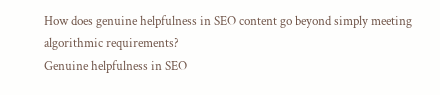How does genuine helpfulness in SEO content go beyond simply meeting algorithmic requirements?
Genuine helpfulness in SEO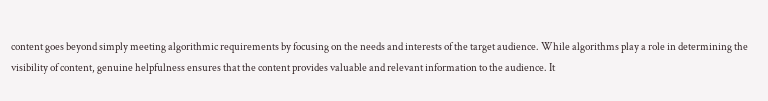content goes beyond simply meeting algorithmic requirements by focusing on the needs and interests of the target audience. While algorithms play a role in determining the visibility of content, genuine helpfulness ensures that the content provides valuable and relevant information to the audience. It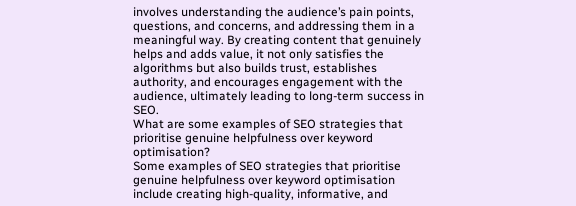involves understanding the audience’s pain points, questions, and concerns, and addressing them in a meaningful way. By creating content that genuinely helps and adds value, it not only satisfies the algorithms but also builds trust, establishes authority, and encourages engagement with the audience, ultimately leading to long-term success in SEO.
What are some examples of SEO strategies that prioritise genuine helpfulness over keyword optimisation?
Some examples of SEO strategies that prioritise genuine helpfulness over keyword optimisation include creating high-quality, informative, and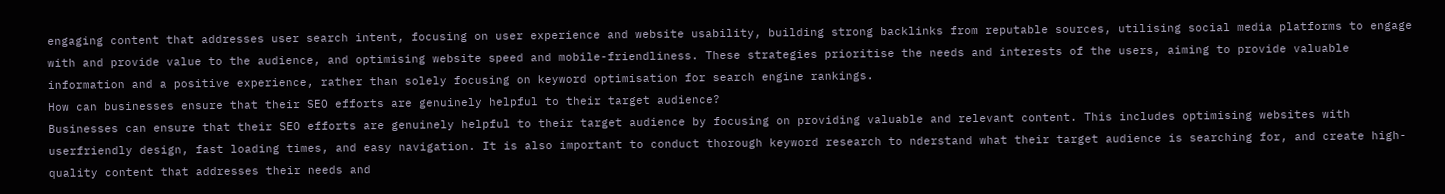engaging content that addresses user search intent, focusing on user experience and website usability, building strong backlinks from reputable sources, utilising social media platforms to engage with and provide value to the audience, and optimising website speed and mobile-friendliness. These strategies prioritise the needs and interests of the users, aiming to provide valuable information and a positive experience, rather than solely focusing on keyword optimisation for search engine rankings.
How can businesses ensure that their SEO efforts are genuinely helpful to their target audience?
Businesses can ensure that their SEO efforts are genuinely helpful to their target audience by focusing on providing valuable and relevant content. This includes optimising websites with userfriendly design, fast loading times, and easy navigation. It is also important to conduct thorough keyword research to nderstand what their target audience is searching for, and create high-quality content that addresses their needs and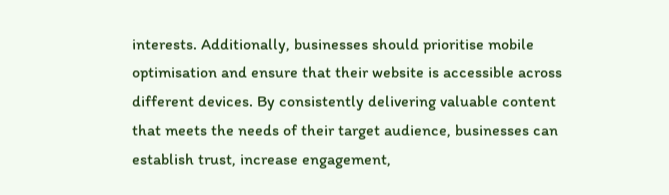interests. Additionally, businesses should prioritise mobile optimisation and ensure that their website is accessible across different devices. By consistently delivering valuable content that meets the needs of their target audience, businesses can establish trust, increase engagement,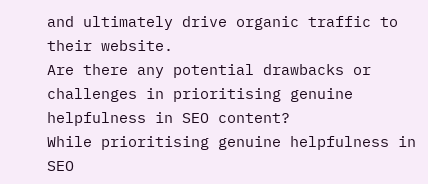and ultimately drive organic traffic to their website.
Are there any potential drawbacks or challenges in prioritising genuine helpfulness in SEO content?
While prioritising genuine helpfulness in SEO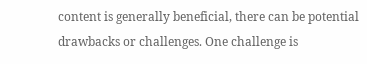content is generally beneficial, there can be potential drawbacks or challenges. One challenge is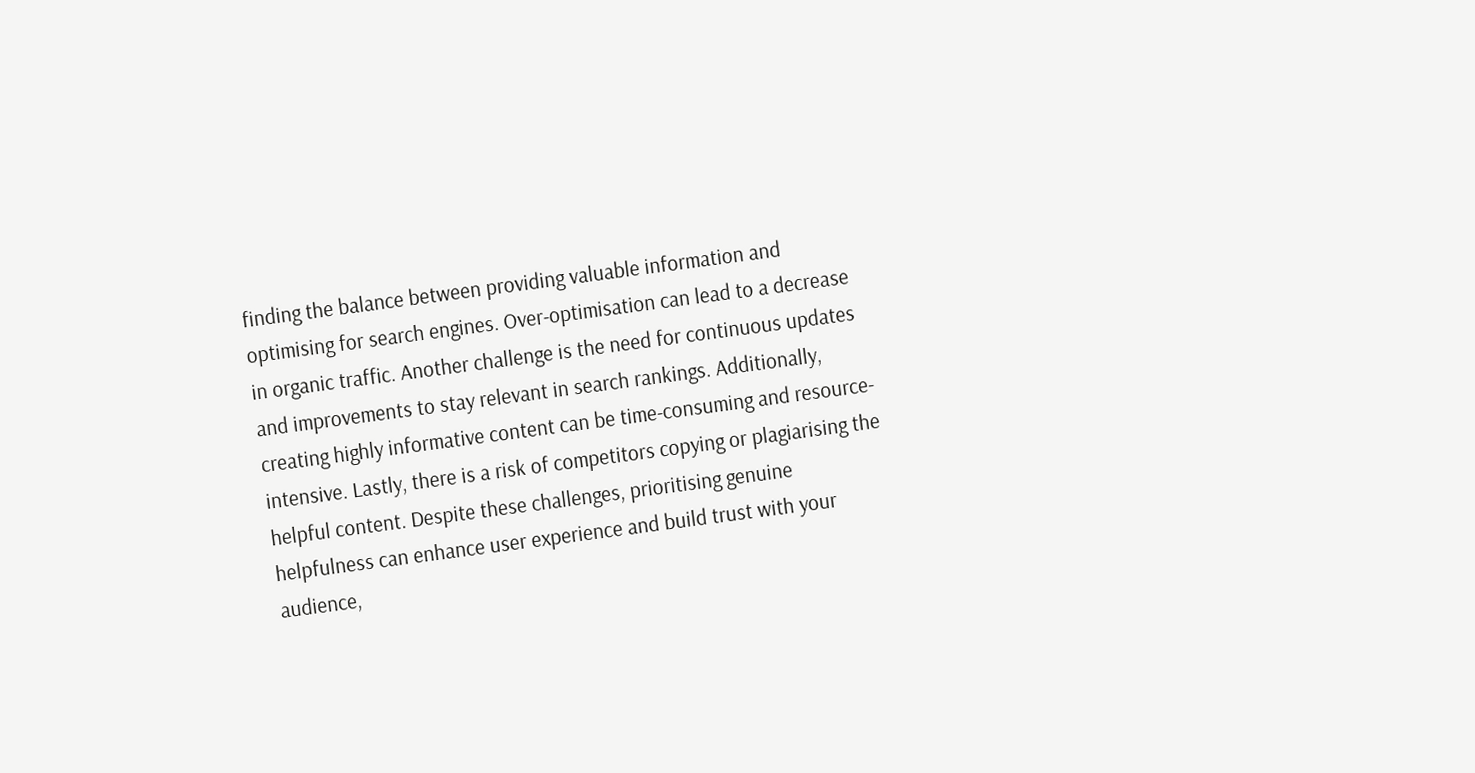finding the balance between providing valuable information and optimising for search engines. Over-optimisation can lead to a decrease in organic traffic. Another challenge is the need for continuous updates and improvements to stay relevant in search rankings. Additionally, creating highly informative content can be time-consuming and resource-intensive. Lastly, there is a risk of competitors copying or plagiarising the helpful content. Despite these challenges, prioritising genuine helpfulness can enhance user experience and build trust with your audience,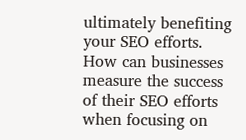ultimately benefiting your SEO efforts.
How can businesses measure the success of their SEO efforts when focusing on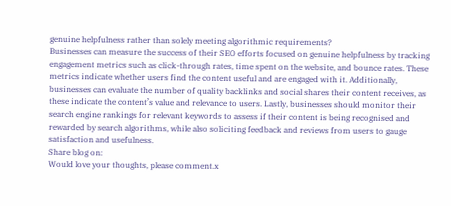genuine helpfulness rather than solely meeting algorithmic requirements?
Businesses can measure the success of their SEO efforts focused on genuine helpfulness by tracking engagement metrics such as click-through rates, time spent on the website, and bounce rates. These metrics indicate whether users find the content useful and are engaged with it. Additionally, businesses can evaluate the number of quality backlinks and social shares their content receives, as these indicate the content’s value and relevance to users. Lastly, businesses should monitor their search engine rankings for relevant keywords to assess if their content is being recognised and rewarded by search algorithms, while also soliciting feedback and reviews from users to gauge satisfaction and usefulness.
Share blog on:
Would love your thoughts, please comment.x